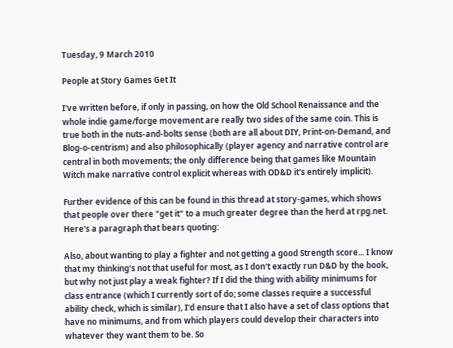Tuesday, 9 March 2010

People at Story Games Get It

I've written before, if only in passing, on how the Old School Renaissance and the whole indie game/forge movement are really two sides of the same coin. This is true both in the nuts-and-bolts sense (both are all about DIY, Print-on-Demand, and Blog-o-centrism) and also philosophically (player agency and narrative control are central in both movements; the only difference being that games like Mountain Witch make narrative control explicit whereas with OD&D it's entirely implicit).

Further evidence of this can be found in this thread at story-games, which shows that people over there "get it" to a much greater degree than the herd at rpg.net. Here's a paragraph that bears quoting:

Also, about wanting to play a fighter and not getting a good Strength score... I know that my thinking's not that useful for most, as I don't exactly run D&D by the book, but why not just play a weak fighter? If I did the thing with ability minimums for class entrance (which I currently sort of do; some classes require a successful ability check, which is similar), I'd ensure that I also have a set of class options that have no minimums, and from which players could develop their characters into whatever they want them to be. So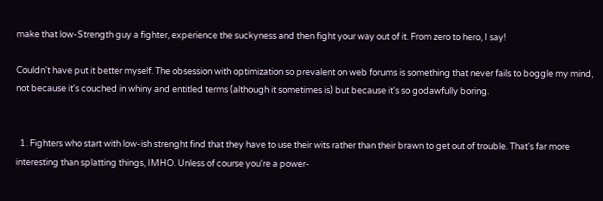make that low-Strength guy a fighter, experience the suckyness and then fight your way out of it. From zero to hero, I say!

Couldn't have put it better myself. The obsession with optimization so prevalent on web forums is something that never fails to boggle my mind, not because it's couched in whiny and entitled terms (although it sometimes is) but because it's so godawfully boring.


  1. Fighters who start with low-ish strenght find that they have to use their wits rather than their brawn to get out of trouble. That's far more interesting than splatting things, IMHO. Unless of course you're a power-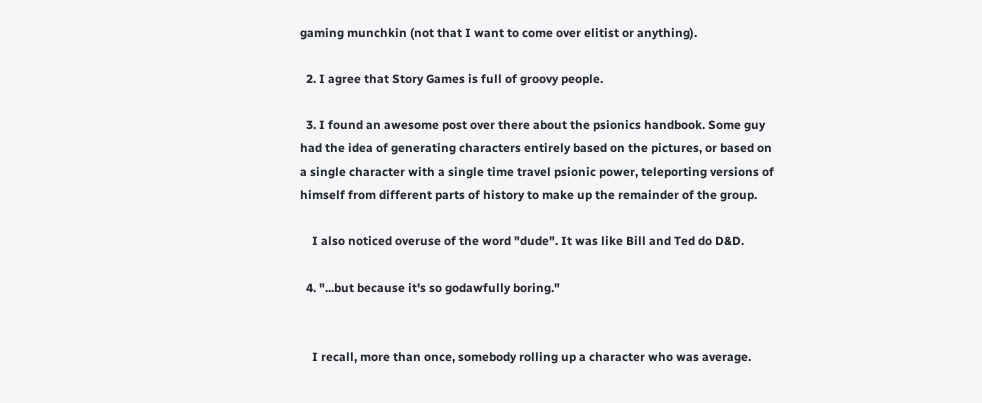gaming munchkin (not that I want to come over elitist or anything).

  2. I agree that Story Games is full of groovy people.

  3. I found an awesome post over there about the psionics handbook. Some guy had the idea of generating characters entirely based on the pictures, or based on a single character with a single time travel psionic power, teleporting versions of himself from different parts of history to make up the remainder of the group.

    I also noticed overuse of the word "dude". It was like Bill and Ted do D&D.

  4. "...but because it's so godawfully boring."


    I recall, more than once, somebody rolling up a character who was average.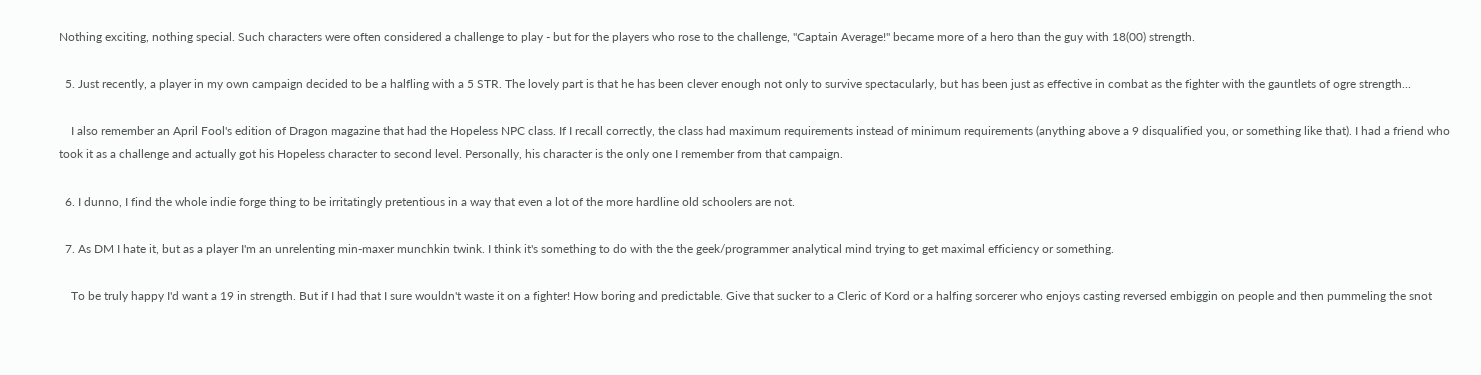Nothing exciting, nothing special. Such characters were often considered a challenge to play - but for the players who rose to the challenge, "Captain Average!" became more of a hero than the guy with 18(00) strength.

  5. Just recently, a player in my own campaign decided to be a halfling with a 5 STR. The lovely part is that he has been clever enough not only to survive spectacularly, but has been just as effective in combat as the fighter with the gauntlets of ogre strength...

    I also remember an April Fool's edition of Dragon magazine that had the Hopeless NPC class. If I recall correctly, the class had maximum requirements instead of minimum requirements (anything above a 9 disqualified you, or something like that). I had a friend who took it as a challenge and actually got his Hopeless character to second level. Personally, his character is the only one I remember from that campaign.

  6. I dunno, I find the whole indie forge thing to be irritatingly pretentious in a way that even a lot of the more hardline old schoolers are not.

  7. As DM I hate it, but as a player I'm an unrelenting min-maxer munchkin twink. I think it's something to do with the the geek/programmer analytical mind trying to get maximal efficiency or something.

    To be truly happy I'd want a 19 in strength. But if I had that I sure wouldn't waste it on a fighter! How boring and predictable. Give that sucker to a Cleric of Kord or a halfing sorcerer who enjoys casting reversed embiggin on people and then pummeling the snot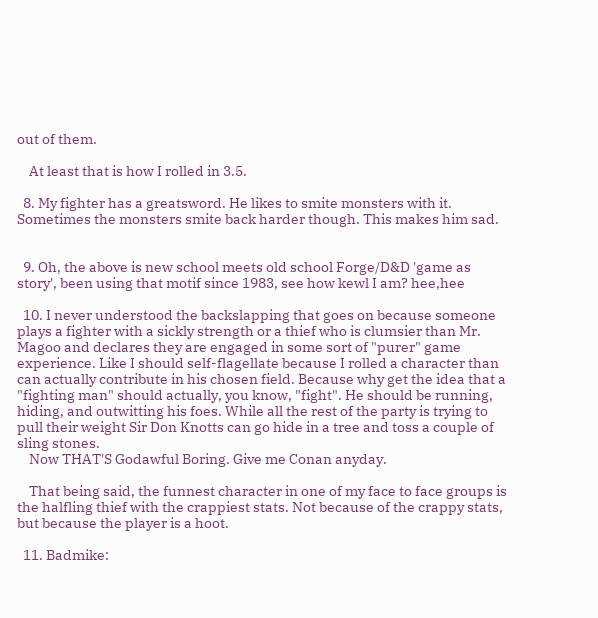out of them.

    At least that is how I rolled in 3.5.

  8. My fighter has a greatsword. He likes to smite monsters with it. Sometimes the monsters smite back harder though. This makes him sad.


  9. Oh, the above is new school meets old school Forge/D&D 'game as story', been using that motif since 1983, see how kewl I am? hee,hee

  10. I never understood the backslapping that goes on because someone plays a fighter with a sickly strength or a thief who is clumsier than Mr. Magoo and declares they are engaged in some sort of "purer" game experience. Like I should self-flagellate because I rolled a character than can actually contribute in his chosen field. Because why get the idea that a "fighting man" should actually, you know, "fight". He should be running, hiding, and outwitting his foes. While all the rest of the party is trying to pull their weight Sir Don Knotts can go hide in a tree and toss a couple of sling stones.
    Now THAT'S Godawful Boring. Give me Conan anyday.

    That being said, the funnest character in one of my face to face groups is the halfling thief with the crappiest stats. Not because of the crappy stats, but because the player is a hoot.

  11. Badmike: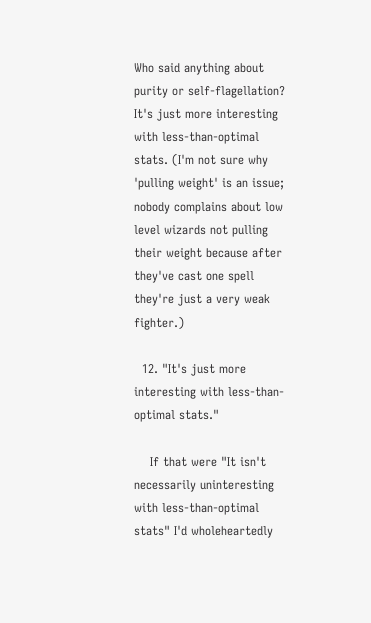Who said anything about purity or self-flagellation? It's just more interesting with less-than-optimal stats. (I'm not sure why 'pulling weight' is an issue; nobody complains about low level wizards not pulling their weight because after they've cast one spell they're just a very weak fighter.)

  12. "It's just more interesting with less-than-optimal stats."

    If that were "It isn't necessarily uninteresting with less-than-optimal stats" I'd wholeheartedly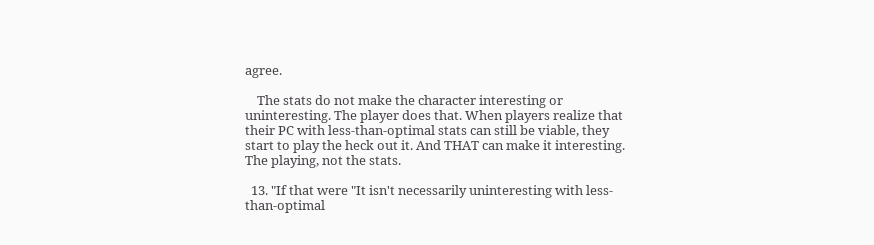agree.

    The stats do not make the character interesting or uninteresting. The player does that. When players realize that their PC with less-than-optimal stats can still be viable, they start to play the heck out it. And THAT can make it interesting. The playing, not the stats.

  13. "If that were "It isn't necessarily uninteresting with less-than-optimal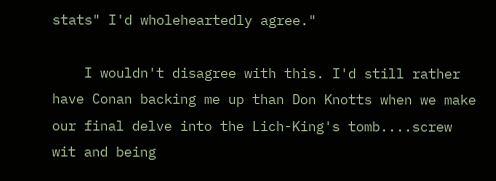stats" I'd wholeheartedly agree."

    I wouldn't disagree with this. I'd still rather have Conan backing me up than Don Knotts when we make our final delve into the Lich-King's tomb....screw wit and being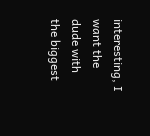interesting, I want the dude with the biggest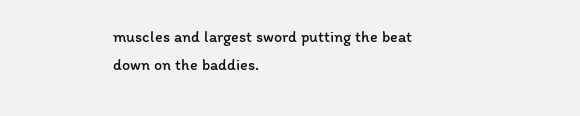muscles and largest sword putting the beat down on the baddies.